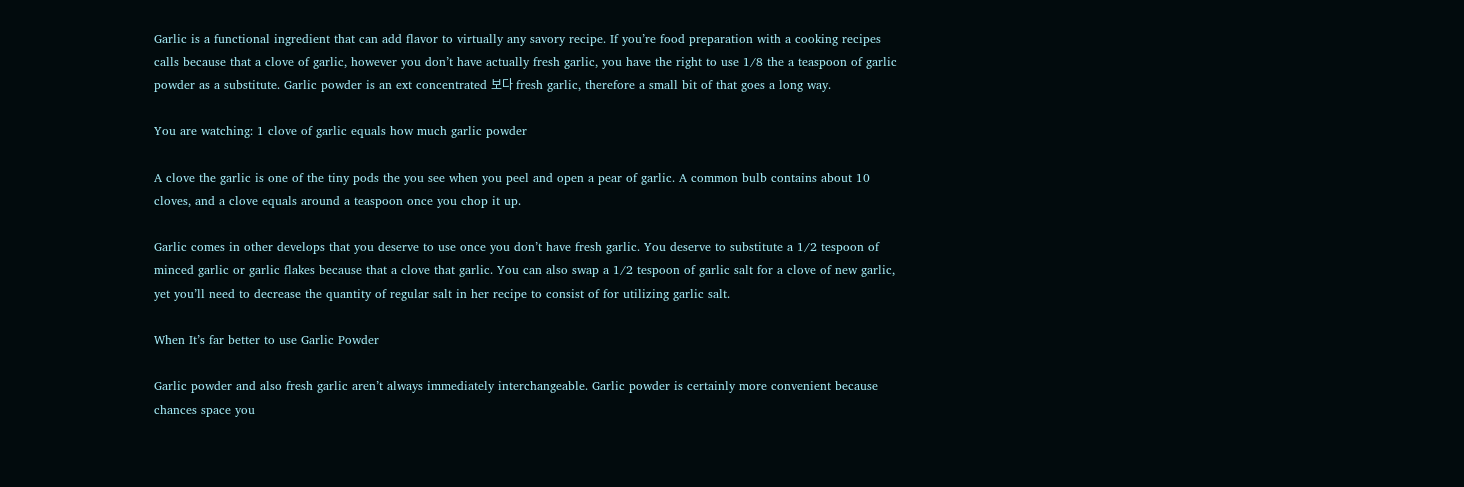Garlic is a functional ingredient that can add flavor to virtually any savory recipe. If you’re food preparation with a cooking recipes calls because that a clove of garlic, however you don’t have actually fresh garlic, you have the right to use 1/8 the a teaspoon of garlic powder as a substitute. Garlic powder is an ext concentrated 보다 fresh garlic, therefore a small bit of that goes a long way.

You are watching: 1 clove of garlic equals how much garlic powder

A clove the garlic is one of the tiny pods the you see when you peel and open a pear of garlic. A common bulb contains about 10 cloves, and a clove equals around a teaspoon once you chop it up.

Garlic comes in other develops that you deserve to use once you don’t have fresh garlic. You deserve to substitute a 1/2 tespoon of minced garlic or garlic flakes because that a clove that garlic. You can also swap a 1/2 tespoon of garlic salt for a clove of new garlic, yet you’ll need to decrease the quantity of regular salt in her recipe to consist of for utilizing garlic salt.

When It’s far better to use Garlic Powder

Garlic powder and also fresh garlic aren’t always immediately interchangeable. Garlic powder is certainly more convenient because chances space you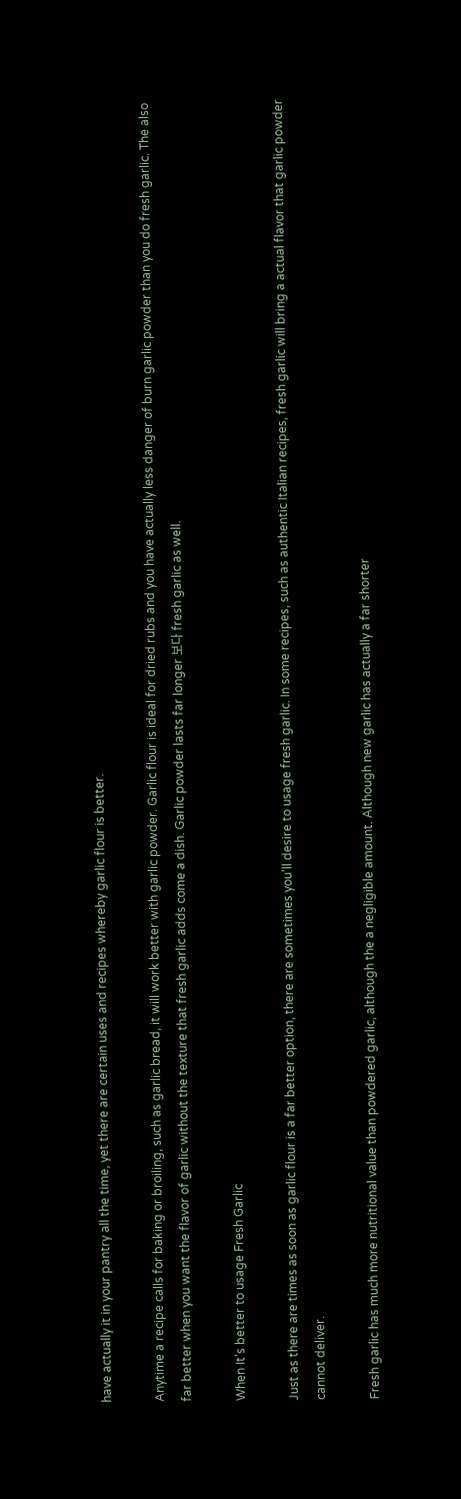have actually it in your pantry all the time, yet there are certain uses and recipes whereby garlic flour is better.

Anytime a recipe calls for baking or broiling, such as garlic bread, it will work better with garlic powder. Garlic flour is ideal for dried rubs and you have actually less danger of burn garlic powder than you do fresh garlic. The also far better when you want the flavor of garlic without the texture that fresh garlic adds come a dish. Garlic powder lasts far longer 보다 fresh garlic as well.

When It’s better to usage Fresh Garlic

Just as there are times as soon as garlic flour is a far better option, there are sometimes you’ll desire to usage fresh garlic. In some recipes, such as authentic Italian recipes, fresh garlic will bring a actual flavor that garlic powder cannot deliver.

Fresh garlic has much more nutritional value than powdered garlic, although the a negligible amount. Although new garlic has actually a far shorter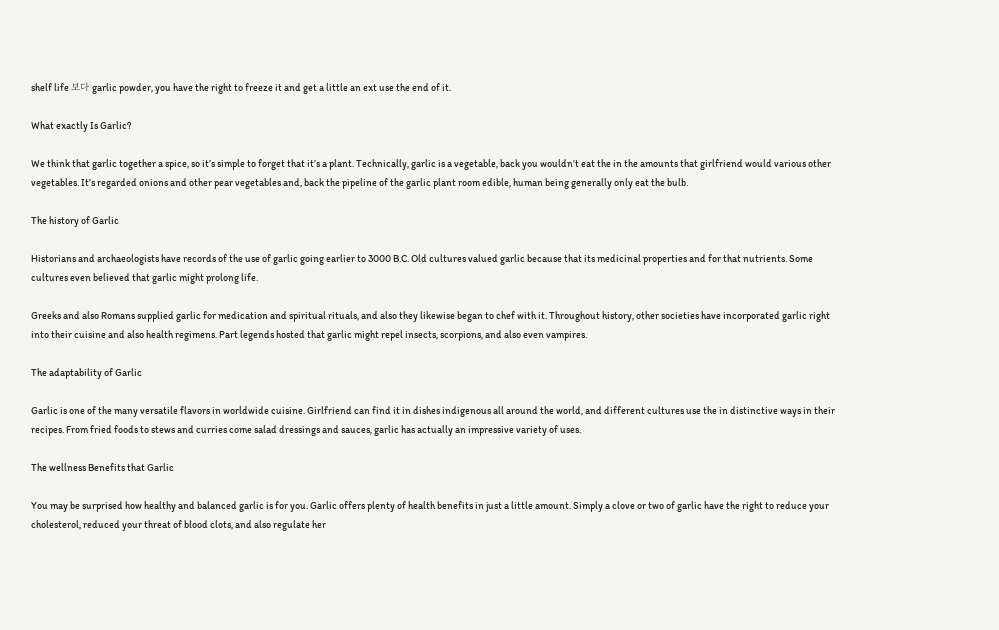shelf life 보다 garlic powder, you have the right to freeze it and get a little an ext use the end of it.

What exactly Is Garlic?

We think that garlic together a spice, so it’s simple to forget that it’s a plant. Technically, garlic is a vegetable, back you wouldn’t eat the in the amounts that girlfriend would various other vegetables. It’s regarded onions and other pear vegetables and, back the pipeline of the garlic plant room edible, human being generally only eat the bulb.

The history of Garlic

Historians and archaeologists have records of the use of garlic going earlier to 3000 B.C. Old cultures valued garlic because that its medicinal properties and for that nutrients. Some cultures even believed that garlic might prolong life.

Greeks and also Romans supplied garlic for medication and spiritual rituals, and also they likewise began to chef with it. Throughout history, other societies have incorporated garlic right into their cuisine and also health regimens. Part legends hosted that garlic might repel insects, scorpions, and also even vampires.

The adaptability of Garlic

Garlic is one of the many versatile flavors in worldwide cuisine. Girlfriend can find it in dishes indigenous all around the world, and different cultures use the in distinctive ways in their recipes. From fried foods to stews and curries come salad dressings and sauces, garlic has actually an impressive variety of uses.

The wellness Benefits that Garlic

You may be surprised how healthy and balanced garlic is for you. Garlic offers plenty of health benefits in just a little amount. Simply a clove or two of garlic have the right to reduce your cholesterol, reduced your threat of blood clots, and also regulate her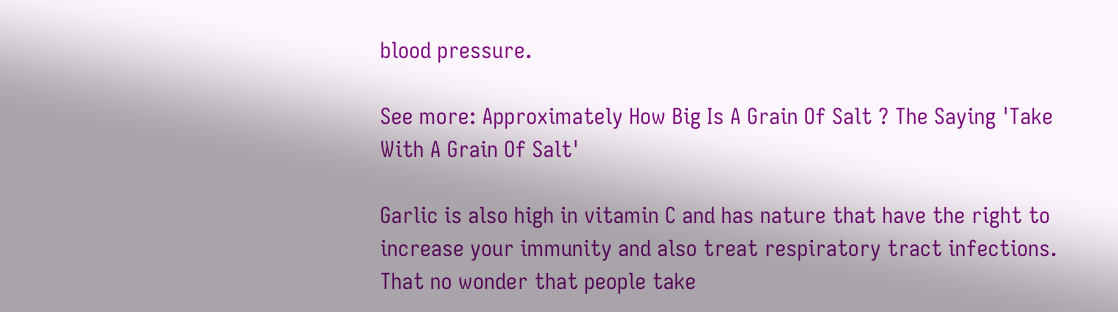blood pressure.

See more: Approximately How Big Is A Grain Of Salt ? The Saying 'Take With A Grain Of Salt'

Garlic is also high in vitamin C and has nature that have the right to increase your immunity and also treat respiratory tract infections. That no wonder that people take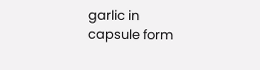garlic in capsule form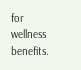for wellness benefits.